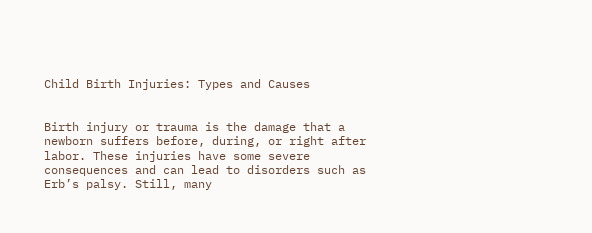Child Birth Injuries: Types and Causes


Birth injury or trauma is the damage that a newborn suffers before, during, or right after labor. These injuries have some severe consequences and can lead to disorders such as Erb’s palsy. Still, many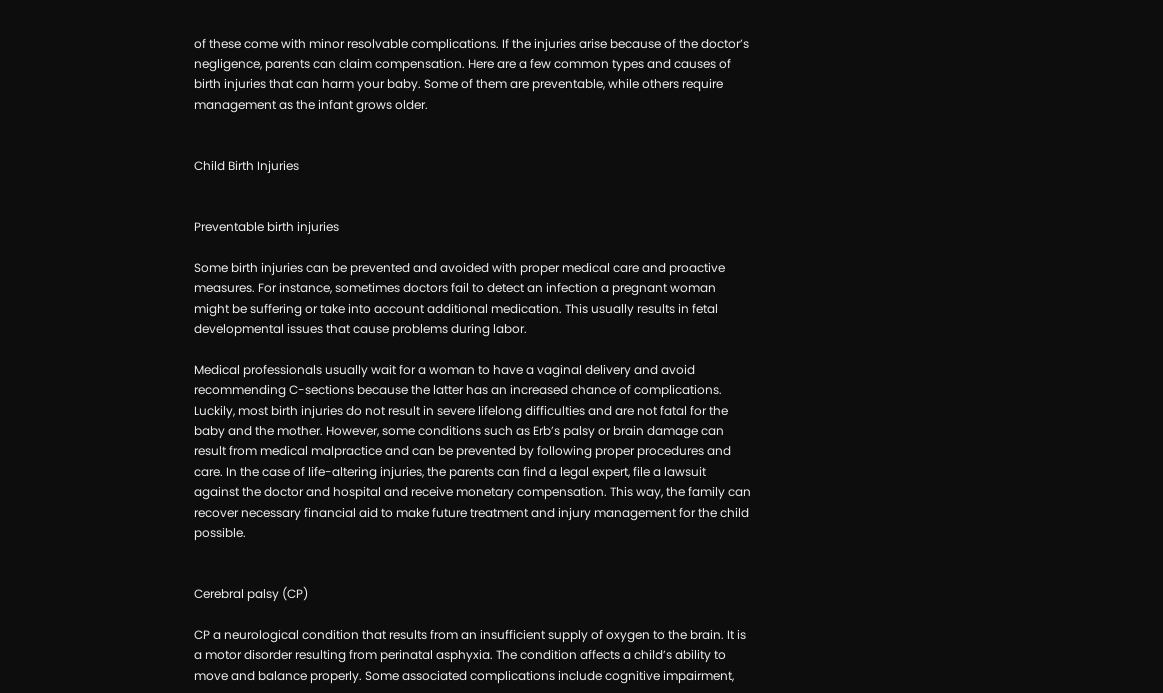of these come with minor resolvable complications. If the injuries arise because of the doctor’s negligence, parents can claim compensation. Here are a few common types and causes of birth injuries that can harm your baby. Some of them are preventable, while others require management as the infant grows older.


Child Birth Injuries


Preventable birth injuries

Some birth injuries can be prevented and avoided with proper medical care and proactive measures. For instance, sometimes doctors fail to detect an infection a pregnant woman might be suffering or take into account additional medication. This usually results in fetal developmental issues that cause problems during labor.

Medical professionals usually wait for a woman to have a vaginal delivery and avoid recommending C-sections because the latter has an increased chance of complications. Luckily, most birth injuries do not result in severe lifelong difficulties and are not fatal for the baby and the mother. However, some conditions such as Erb’s palsy or brain damage can result from medical malpractice and can be prevented by following proper procedures and care. In the case of life-altering injuries, the parents can find a legal expert, file a lawsuit against the doctor and hospital and receive monetary compensation. This way, the family can recover necessary financial aid to make future treatment and injury management for the child possible.


Cerebral palsy (CP)

CP a neurological condition that results from an insufficient supply of oxygen to the brain. It is a motor disorder resulting from perinatal asphyxia. The condition affects a child’s ability to move and balance properly. Some associated complications include cognitive impairment,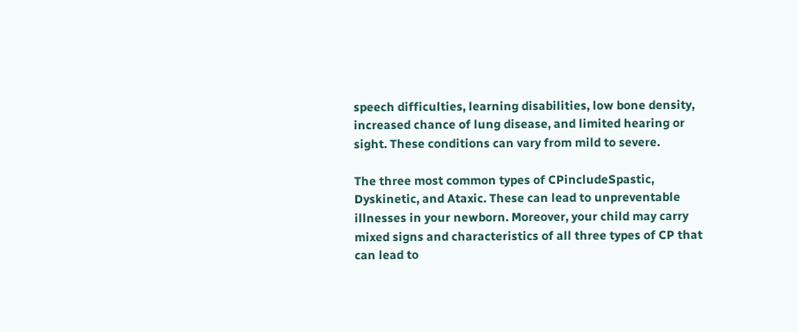speech difficulties, learning disabilities, low bone density, increased chance of lung disease, and limited hearing or sight. These conditions can vary from mild to severe.

The three most common types of CPincludeSpastic, Dyskinetic, and Ataxic. These can lead to unpreventable illnesses in your newborn. Moreover, your child may carry mixed signs and characteristics of all three types of CP that can lead to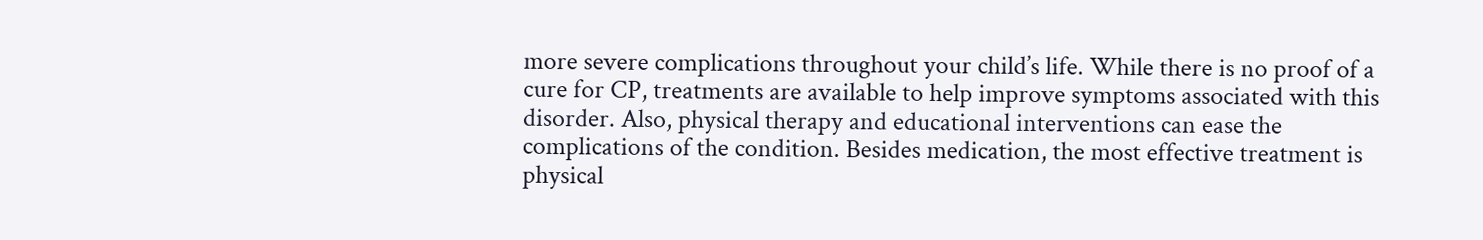more severe complications throughout your child’s life. While there is no proof of a cure for CP, treatments are available to help improve symptoms associated with this disorder. Also, physical therapy and educational interventions can ease the complications of the condition. Besides medication, the most effective treatment is physical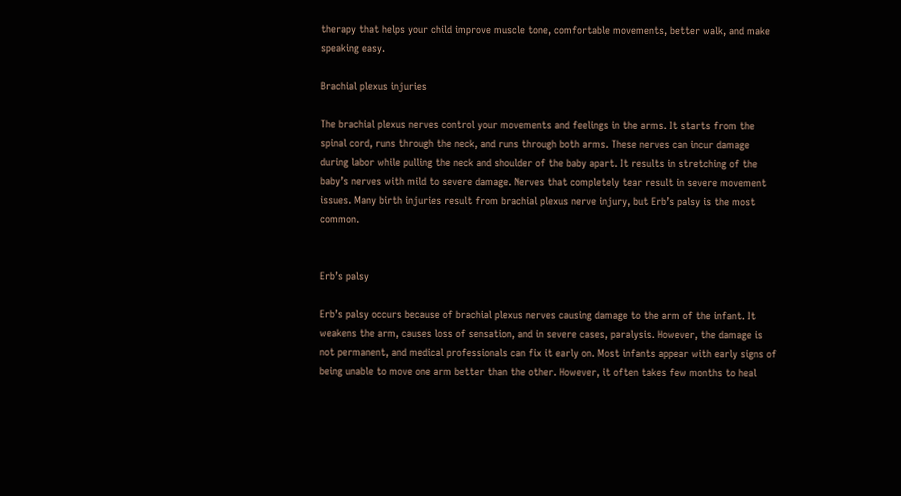therapy that helps your child improve muscle tone, comfortable movements, better walk, and make speaking easy.

Brachial plexus injuries

The brachial plexus nerves control your movements and feelings in the arms. It starts from the spinal cord, runs through the neck, and runs through both arms. These nerves can incur damage during labor while pulling the neck and shoulder of the baby apart. It results in stretching of the baby’s nerves with mild to severe damage. Nerves that completely tear result in severe movement issues. Many birth injuries result from brachial plexus nerve injury, but Erb’s palsy is the most common.


Erb’s palsy

Erb’s palsy occurs because of brachial plexus nerves causing damage to the arm of the infant. It weakens the arm, causes loss of sensation, and in severe cases, paralysis. However, the damage is not permanent, and medical professionals can fix it early on. Most infants appear with early signs of being unable to move one arm better than the other. However, it often takes few months to heal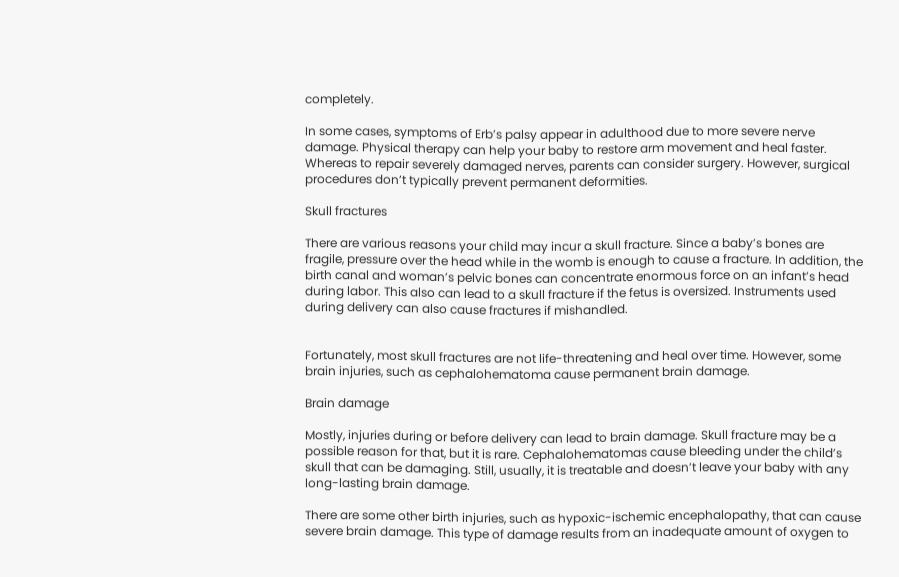completely.

In some cases, symptoms of Erb’s palsy appear in adulthood due to more severe nerve damage. Physical therapy can help your baby to restore arm movement and heal faster. Whereas to repair severely damaged nerves, parents can consider surgery. However, surgical procedures don’t typically prevent permanent deformities.

Skull fractures

There are various reasons your child may incur a skull fracture. Since a baby’s bones are fragile, pressure over the head while in the womb is enough to cause a fracture. In addition, the birth canal and woman’s pelvic bones can concentrate enormous force on an infant’s head during labor. This also can lead to a skull fracture if the fetus is oversized. Instruments used during delivery can also cause fractures if mishandled.


Fortunately, most skull fractures are not life-threatening and heal over time. However, some brain injuries, such as cephalohematoma cause permanent brain damage.

Brain damage

Mostly, injuries during or before delivery can lead to brain damage. Skull fracture may be a possible reason for that, but it is rare. Cephalohematomas cause bleeding under the child’s skull that can be damaging. Still, usually, it is treatable and doesn’t leave your baby with any long-lasting brain damage.

There are some other birth injuries, such as hypoxic-ischemic encephalopathy, that can cause severe brain damage. This type of damage results from an inadequate amount of oxygen to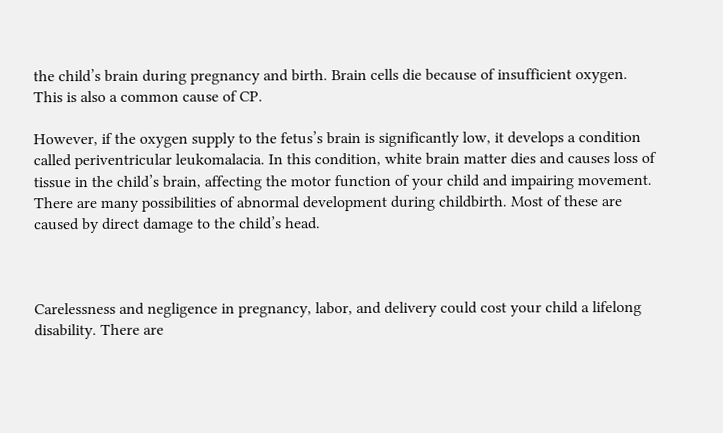the child’s brain during pregnancy and birth. Brain cells die because of insufficient oxygen. This is also a common cause of CP.

However, if the oxygen supply to the fetus’s brain is significantly low, it develops a condition called periventricular leukomalacia. In this condition, white brain matter dies and causes loss of tissue in the child’s brain, affecting the motor function of your child and impairing movement. There are many possibilities of abnormal development during childbirth. Most of these are caused by direct damage to the child’s head.



Carelessness and negligence in pregnancy, labor, and delivery could cost your child a lifelong disability. There are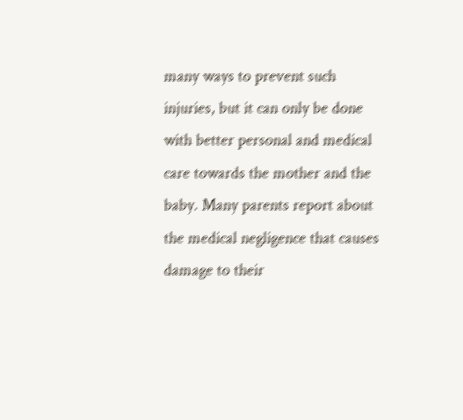many ways to prevent such injuries, but it can only be done with better personal and medical care towards the mother and the baby. Many parents report about the medical negligence that causes damage to their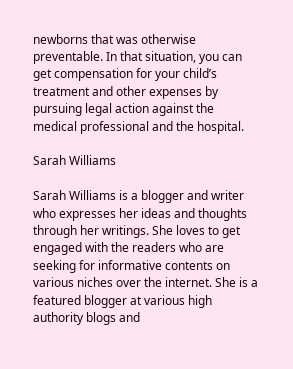newborns that was otherwise preventable. In that situation, you can get compensation for your child’s treatment and other expenses by pursuing legal action against the medical professional and the hospital.

Sarah Williams

Sarah Williams is a blogger and writer who expresses her ideas and thoughts through her writings. She loves to get engaged with the readers who are seeking for informative contents on various niches over the internet. She is a featured blogger at various high authority blogs and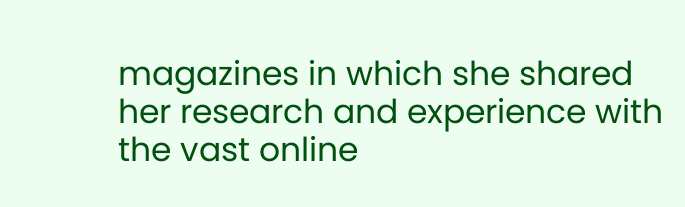magazines in which she shared her research and experience with the vast online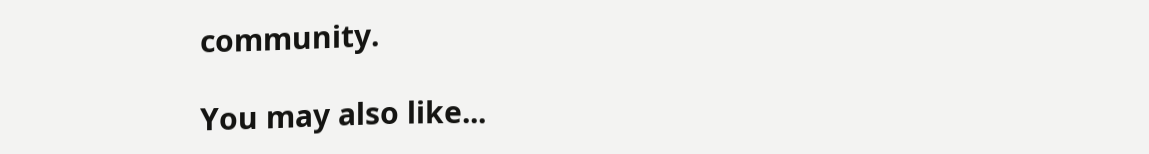community.

You may also like...